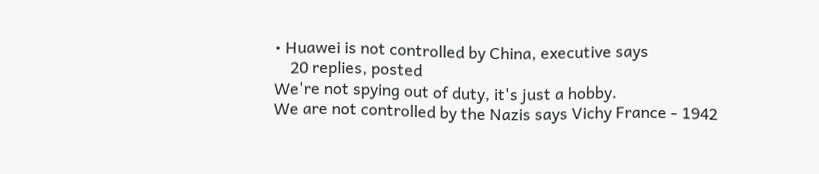• Huawei is not controlled by China, executive says
    20 replies, posted
We're not spying out of duty, it's just a hobby.
We are not controlled by the Nazis says Vichy France - 1942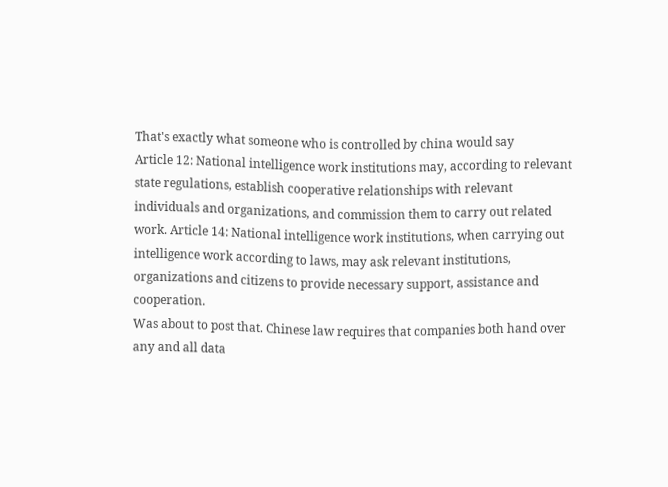That's exactly what someone who is controlled by china would say
Article 12: National intelligence work institutions may, according to relevant state regulations, establish cooperative relationships with relevant individuals and organizations, and commission them to carry out related work. Article 14: National intelligence work institutions, when carrying out intelligence work according to laws, may ask relevant institutions, organizations and citizens to provide necessary support, assistance and cooperation.
Was about to post that. Chinese law requires that companies both hand over any and all data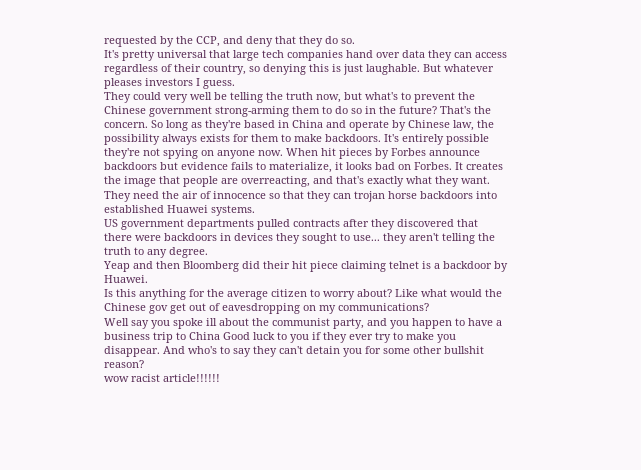requested by the CCP, and deny that they do so.
It's pretty universal that large tech companies hand over data they can access regardless of their country, so denying this is just laughable. But whatever pleases investors I guess.
They could very well be telling the truth now, but what's to prevent the Chinese government strong-arming them to do so in the future? That's the concern. So long as they're based in China and operate by Chinese law, the possibility always exists for them to make backdoors. It's entirely possible they're not spying on anyone now. When hit pieces by Forbes announce backdoors but evidence fails to materialize, it looks bad on Forbes. It creates the image that people are overreacting, and that's exactly what they want. They need the air of innocence so that they can trojan horse backdoors into established Huawei systems.
US government departments pulled contracts after they discovered that there were backdoors in devices they sought to use... they aren't telling the truth to any degree.
Yeap and then Bloomberg did their hit piece claiming telnet is a backdoor by Huawei.
Is this anything for the average citizen to worry about? Like what would the Chinese gov get out of eavesdropping on my communications?
Well say you spoke ill about the communist party, and you happen to have a business trip to China Good luck to you if they ever try to make you disappear. And who's to say they can't detain you for some other bullshit reason?
wow racist article!!!!!!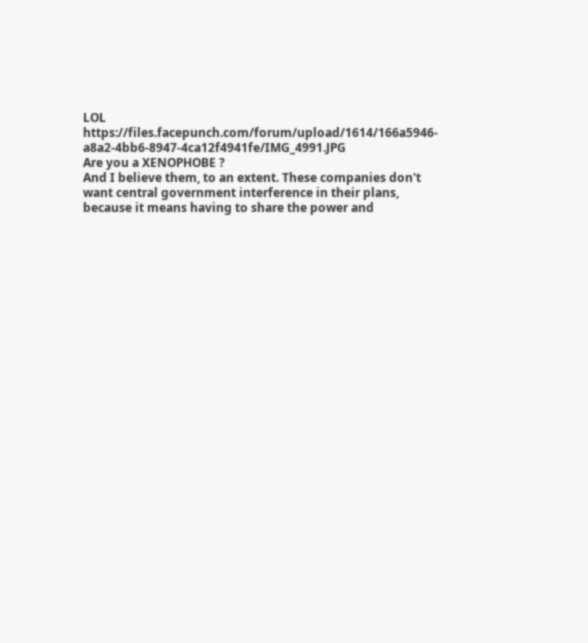LOL https://files.facepunch.com/forum/upload/1614/166a5946-a8a2-4bb6-8947-4ca12f4941fe/IMG_4991.JPG
Are you a XENOPHOBE ?
And I believe them, to an extent. These companies don't want central government interference in their plans, because it means having to share the power and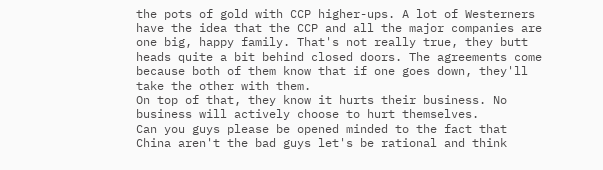the pots of gold with CCP higher-ups. A lot of Westerners have the idea that the CCP and all the major companies are one big, happy family. That's not really true, they butt heads quite a bit behind closed doors. The agreements come because both of them know that if one goes down, they'll take the other with them.
On top of that, they know it hurts their business. No business will actively choose to hurt themselves.
Can you guys please be opened minded to the fact that China aren't the bad guys let's be rational and think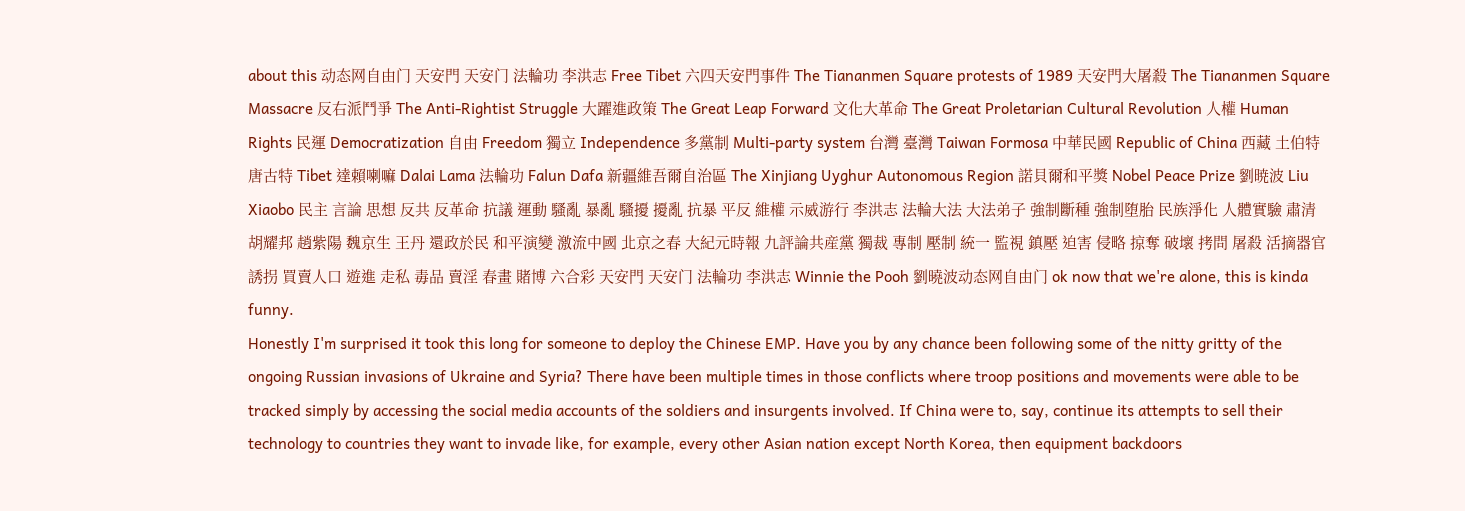about this 动态网自由门 天安門 天安门 法輪功 李洪志 Free Tibet 六四天安門事件 The Tiananmen Square protests of 1989 天安門大屠殺 The Tiananmen Square Massacre 反右派鬥爭 The Anti-Rightist Struggle 大躍進政策 The Great Leap Forward 文化大革命 The Great Proletarian Cultural Revolution 人權 Human Rights 民運 Democratization 自由 Freedom 獨立 Independence 多黨制 Multi-party system 台灣 臺灣 Taiwan Formosa 中華民國 Republic of China 西藏 土伯特 唐古特 Tibet 達賴喇嘛 Dalai Lama 法輪功 Falun Dafa 新疆維吾爾自治區 The Xinjiang Uyghur Autonomous Region 諾貝爾和平獎 Nobel Peace Prize 劉暁波 Liu Xiaobo 民主 言論 思想 反共 反革命 抗議 運動 騷亂 暴亂 騷擾 擾亂 抗暴 平反 維權 示威游行 李洪志 法輪大法 大法弟子 強制斷種 強制堕胎 民族淨化 人體實驗 肅清 胡耀邦 趙紫陽 魏京生 王丹 還政於民 和平演變 激流中國 北京之春 大紀元時報 九評論共産黨 獨裁 專制 壓制 統一 監視 鎮壓 迫害 侵略 掠奪 破壞 拷問 屠殺 活摘器官 誘拐 買賣人口 遊進 走私 毒品 賣淫 春畫 賭博 六合彩 天安門 天安门 法輪功 李洪志 Winnie the Pooh 劉曉波动态网自由门 ok now that we're alone, this is kinda funny.
Honestly I'm surprised it took this long for someone to deploy the Chinese EMP. Have you by any chance been following some of the nitty gritty of the ongoing Russian invasions of Ukraine and Syria? There have been multiple times in those conflicts where troop positions and movements were able to be tracked simply by accessing the social media accounts of the soldiers and insurgents involved. If China were to, say, continue its attempts to sell their technology to countries they want to invade like, for example, every other Asian nation except North Korea, then equipment backdoors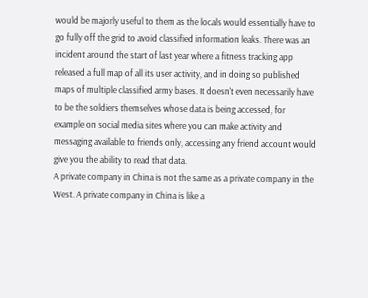would be majorly useful to them as the locals would essentially have to go fully off the grid to avoid classified information leaks. There was an incident around the start of last year where a fitness tracking app released a full map of all its user activity, and in doing so published maps of multiple classified army bases. It doesn't even necessarily have to be the soldiers themselves whose data is being accessed, for example on social media sites where you can make activity and messaging available to friends only, accessing any friend account would give you the ability to read that data.
A private company in China is not the same as a private company in the West. A private company in China is like a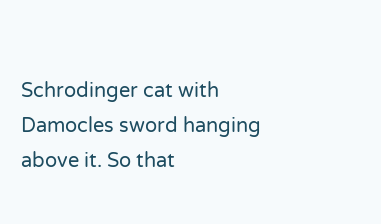Schrodinger cat with Damocles sword hanging above it. So that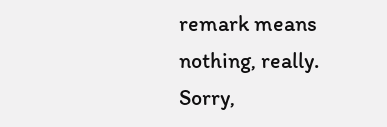remark means nothing, really.
Sorry,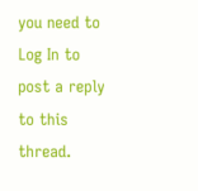you need to Log In to post a reply to this thread.